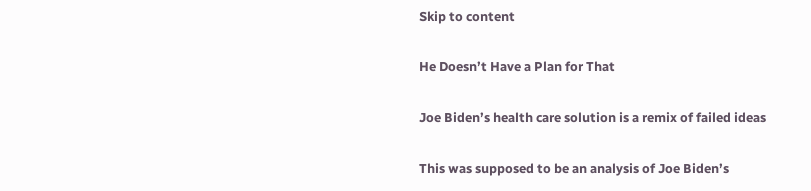Skip to content

He Doesn’t Have a Plan for That

Joe Biden’s health care solution is a remix of failed ideas

This was supposed to be an analysis of Joe Biden’s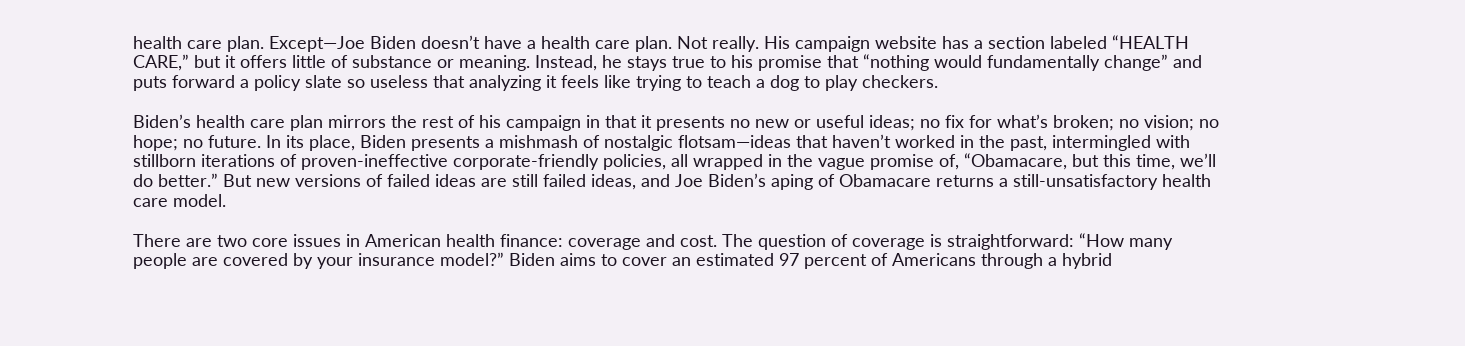health care plan. Except—Joe Biden doesn’t have a health care plan. Not really. His campaign website has a section labeled “HEALTH CARE,” but it offers little of substance or meaning. Instead, he stays true to his promise that “nothing would fundamentally change” and puts forward a policy slate so useless that analyzing it feels like trying to teach a dog to play checkers.

Biden’s health care plan mirrors the rest of his campaign in that it presents no new or useful ideas; no fix for what’s broken; no vision; no hope; no future. In its place, Biden presents a mishmash of nostalgic flotsam—ideas that haven’t worked in the past, intermingled with stillborn iterations of proven-ineffective corporate-friendly policies, all wrapped in the vague promise of, “Obamacare, but this time, we’ll do better.” But new versions of failed ideas are still failed ideas, and Joe Biden’s aping of Obamacare returns a still-unsatisfactory health care model.

There are two core issues in American health finance: coverage and cost. The question of coverage is straightforward: “How many people are covered by your insurance model?” Biden aims to cover an estimated 97 percent of Americans through a hybrid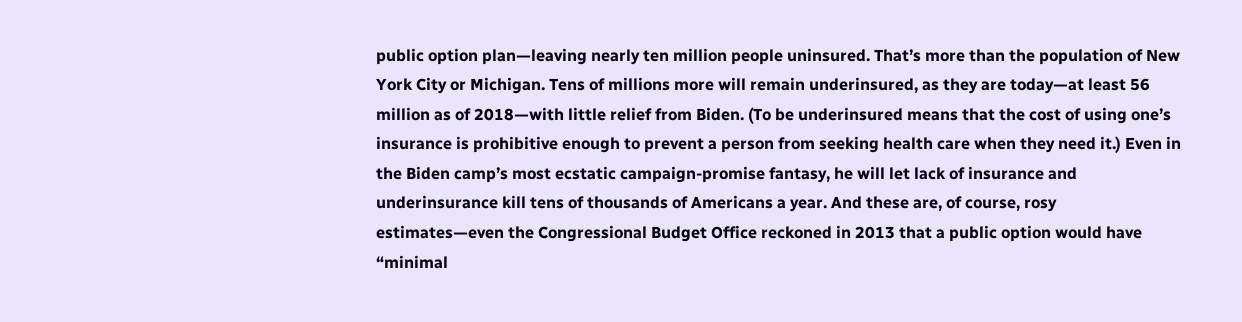public option plan—leaving nearly ten million people uninsured. That’s more than the population of New York City or Michigan. Tens of millions more will remain underinsured, as they are today—at least 56 million as of 2018—with little relief from Biden. (To be underinsured means that the cost of using one’s insurance is prohibitive enough to prevent a person from seeking health care when they need it.) Even in the Biden camp’s most ecstatic campaign-promise fantasy, he will let lack of insurance and underinsurance kill tens of thousands of Americans a year. And these are, of course, rosy estimates—even the Congressional Budget Office reckoned in 2013 that a public option would have “minimal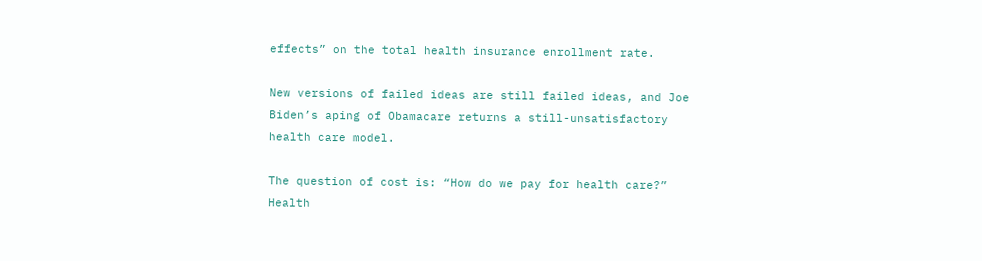effects” on the total health insurance enrollment rate.

New versions of failed ideas are still failed ideas, and Joe Biden’s aping of Obamacare returns a still-unsatisfactory health care model.

The question of cost is: “How do we pay for health care?” Health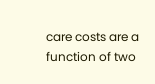care costs are a function of two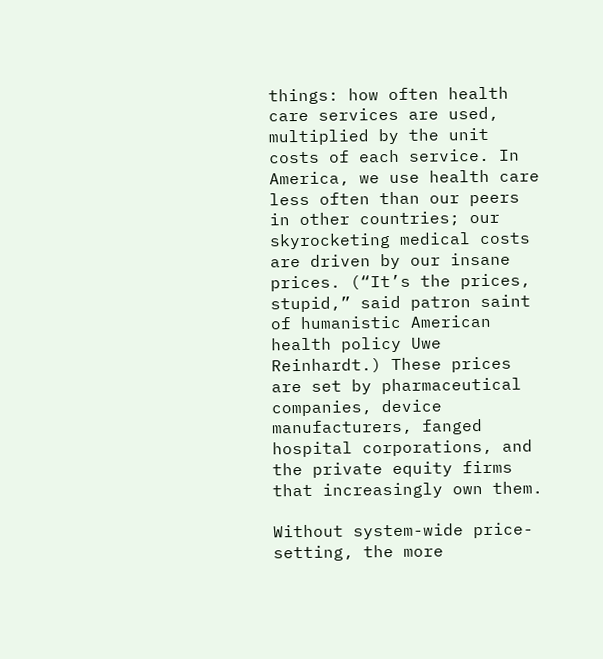things: how often health care services are used, multiplied by the unit costs of each service. In America, we use health care less often than our peers in other countries; our skyrocketing medical costs are driven by our insane prices. (“It’s the prices, stupid,” said patron saint of humanistic American health policy Uwe Reinhardt.) These prices are set by pharmaceutical companies, device manufacturers, fanged hospital corporations, and the private equity firms that increasingly own them.

Without system-wide price-setting, the more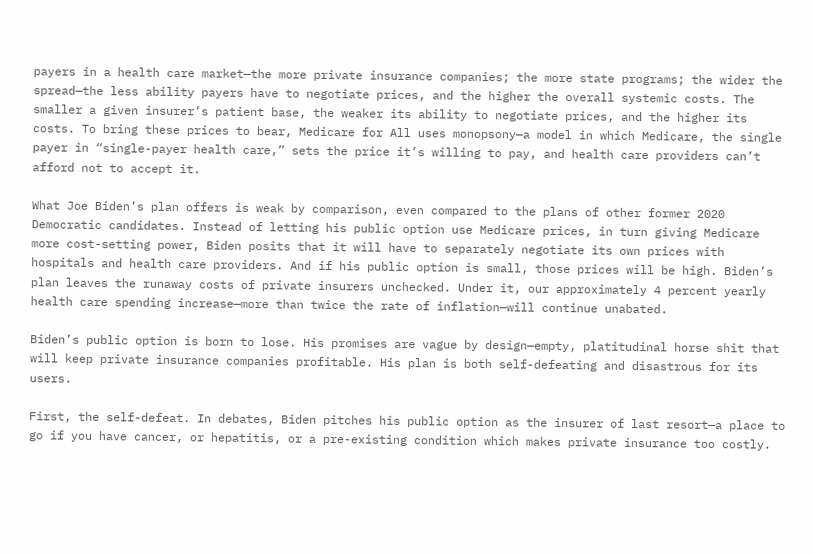payers in a health care market—the more private insurance companies; the more state programs; the wider the spread—the less ability payers have to negotiate prices, and the higher the overall systemic costs. The smaller a given insurer’s patient base, the weaker its ability to negotiate prices, and the higher its costs. To bring these prices to bear, Medicare for All uses monopsony—a model in which Medicare, the single payer in “single-payer health care,” sets the price it’s willing to pay, and health care providers can’t afford not to accept it.

What Joe Biden’s plan offers is weak by comparison, even compared to the plans of other former 2020 Democratic candidates. Instead of letting his public option use Medicare prices, in turn giving Medicare more cost-setting power, Biden posits that it will have to separately negotiate its own prices with hospitals and health care providers. And if his public option is small, those prices will be high. Biden’s plan leaves the runaway costs of private insurers unchecked. Under it, our approximately 4 percent yearly health care spending increase—more than twice the rate of inflation—will continue unabated.

Biden’s public option is born to lose. His promises are vague by design—empty, platitudinal horse shit that will keep private insurance companies profitable. His plan is both self-defeating and disastrous for its users.

First, the self-defeat. In debates, Biden pitches his public option as the insurer of last resort—a place to go if you have cancer, or hepatitis, or a pre-existing condition which makes private insurance too costly.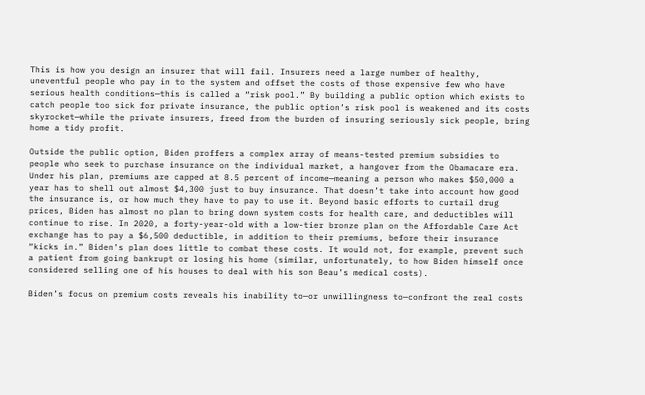This is how you design an insurer that will fail. Insurers need a large number of healthy, uneventful people who pay in to the system and offset the costs of those expensive few who have serious health conditions—this is called a “risk pool.” By building a public option which exists to catch people too sick for private insurance, the public option’s risk pool is weakened and its costs skyrocket—while the private insurers, freed from the burden of insuring seriously sick people, bring home a tidy profit.

Outside the public option, Biden proffers a complex array of means-tested premium subsidies to people who seek to purchase insurance on the individual market, a hangover from the Obamacare era. Under his plan, premiums are capped at 8.5 percent of income—meaning a person who makes $50,000 a year has to shell out almost $4,300 just to buy insurance. That doesn’t take into account how good the insurance is, or how much they have to pay to use it. Beyond basic efforts to curtail drug prices, Biden has almost no plan to bring down system costs for health care, and deductibles will continue to rise. In 2020, a forty-year-old with a low-tier bronze plan on the Affordable Care Act exchange has to pay a $6,500 deductible, in addition to their premiums, before their insurance “kicks in.” Biden’s plan does little to combat these costs. It would not, for example, prevent such a patient from going bankrupt or losing his home (similar, unfortunately, to how Biden himself once considered selling one of his houses to deal with his son Beau’s medical costs).

Biden’s focus on premium costs reveals his inability to—or unwillingness to—confront the real costs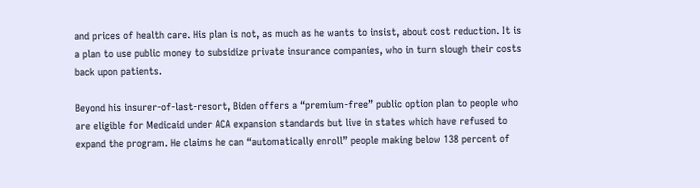and prices of health care. His plan is not, as much as he wants to insist, about cost reduction. It is a plan to use public money to subsidize private insurance companies, who in turn slough their costs back upon patients.

Beyond his insurer-of-last-resort, Biden offers a “premium-free” public option plan to people who are eligible for Medicaid under ACA expansion standards but live in states which have refused to expand the program. He claims he can “automatically enroll” people making below 138 percent of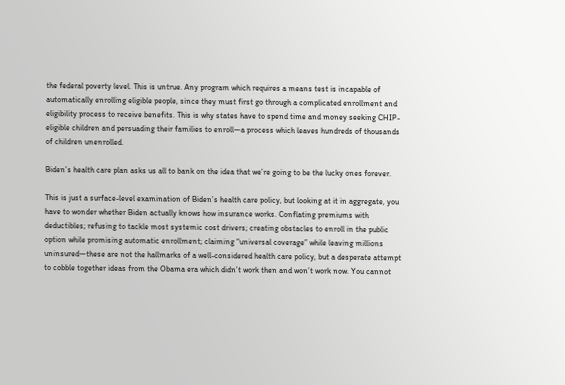the federal poverty level. This is untrue. Any program which requires a means test is incapable of automatically enrolling eligible people, since they must first go through a complicated enrollment and eligibility process to receive benefits. This is why states have to spend time and money seeking CHIP-eligible children and persuading their families to enroll—a process which leaves hundreds of thousands of children unenrolled.

Biden’s health care plan asks us all to bank on the idea that we’re going to be the lucky ones forever.

This is just a surface-level examination of Biden’s health care policy, but looking at it in aggregate, you have to wonder whether Biden actually knows how insurance works. Conflating premiums with deductibles; refusing to tackle most systemic cost drivers; creating obstacles to enroll in the public option while promising automatic enrollment; claiming “universal coverage” while leaving millions uninsured—these are not the hallmarks of a well-considered health care policy, but a desperate attempt to cobble together ideas from the Obama era which didn’t work then and won’t work now. You cannot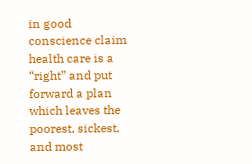in good conscience claim health care is a “right” and put forward a plan which leaves the poorest, sickest, and most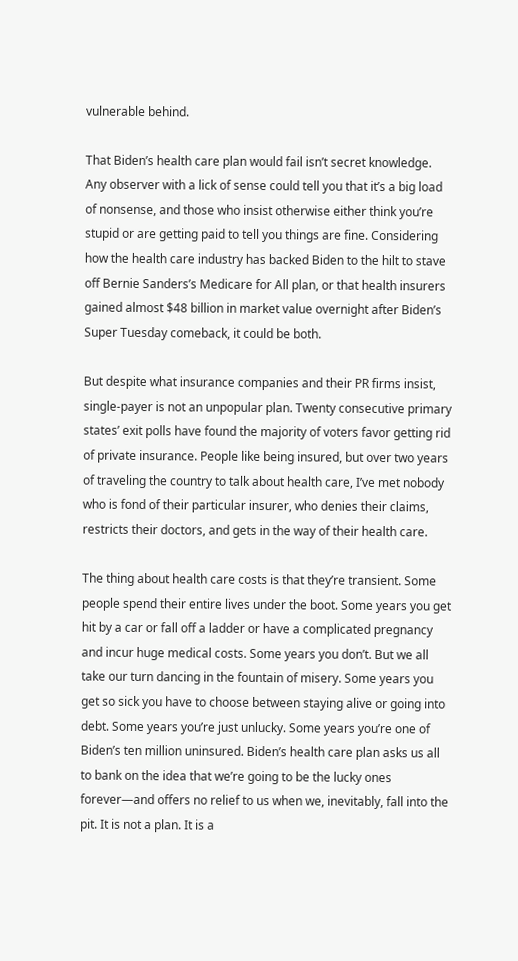vulnerable behind.

That Biden’s health care plan would fail isn’t secret knowledge. Any observer with a lick of sense could tell you that it’s a big load of nonsense, and those who insist otherwise either think you’re stupid or are getting paid to tell you things are fine. Considering how the health care industry has backed Biden to the hilt to stave off Bernie Sanders’s Medicare for All plan, or that health insurers gained almost $48 billion in market value overnight after Biden’s Super Tuesday comeback, it could be both.

But despite what insurance companies and their PR firms insist, single-payer is not an unpopular plan. Twenty consecutive primary states’ exit polls have found the majority of voters favor getting rid of private insurance. People like being insured, but over two years of traveling the country to talk about health care, I’ve met nobody who is fond of their particular insurer, who denies their claims, restricts their doctors, and gets in the way of their health care.

The thing about health care costs is that they’re transient. Some people spend their entire lives under the boot. Some years you get hit by a car or fall off a ladder or have a complicated pregnancy and incur huge medical costs. Some years you don’t. But we all take our turn dancing in the fountain of misery. Some years you get so sick you have to choose between staying alive or going into debt. Some years you’re just unlucky. Some years you’re one of Biden’s ten million uninsured. Biden’s health care plan asks us all to bank on the idea that we’re going to be the lucky ones forever—and offers no relief to us when we, inevitably, fall into the pit. It is not a plan. It is a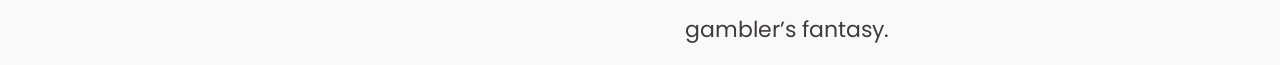gambler’s fantasy.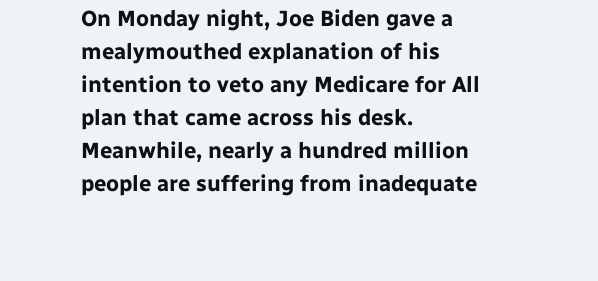On Monday night, Joe Biden gave a mealymouthed explanation of his intention to veto any Medicare for All plan that came across his desk. Meanwhile, nearly a hundred million people are suffering from inadequate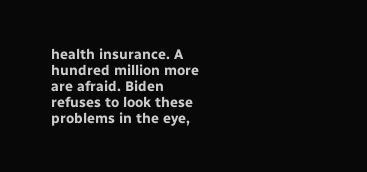health insurance. A hundred million more are afraid. Biden refuses to look these problems in the eye,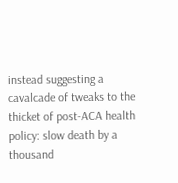instead suggesting a cavalcade of tweaks to the thicket of post-ACA health policy: slow death by a thousand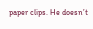paper clips. He doesn’t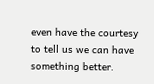even have the courtesy to tell us we can have something better.